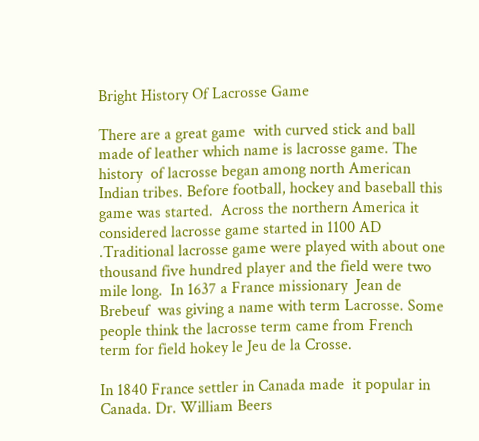Bright History Of Lacrosse Game

There are a great game  with curved stick and ball made of leather which name is lacrosse game. The history  of lacrosse began among north American Indian tribes. Before football, hockey and baseball this game was started.  Across the northern America it considered lacrosse game started in 1100 AD .Traditional lacrosse game were played with about one thousand five hundred player and the field were two mile long.  In 1637 a France missionary  Jean de Brebeuf  was giving a name with term Lacrosse. Some people think the lacrosse term came from French term for field hokey le Jeu de la Crosse.

In 1840 France settler in Canada made  it popular in Canada. Dr. William Beers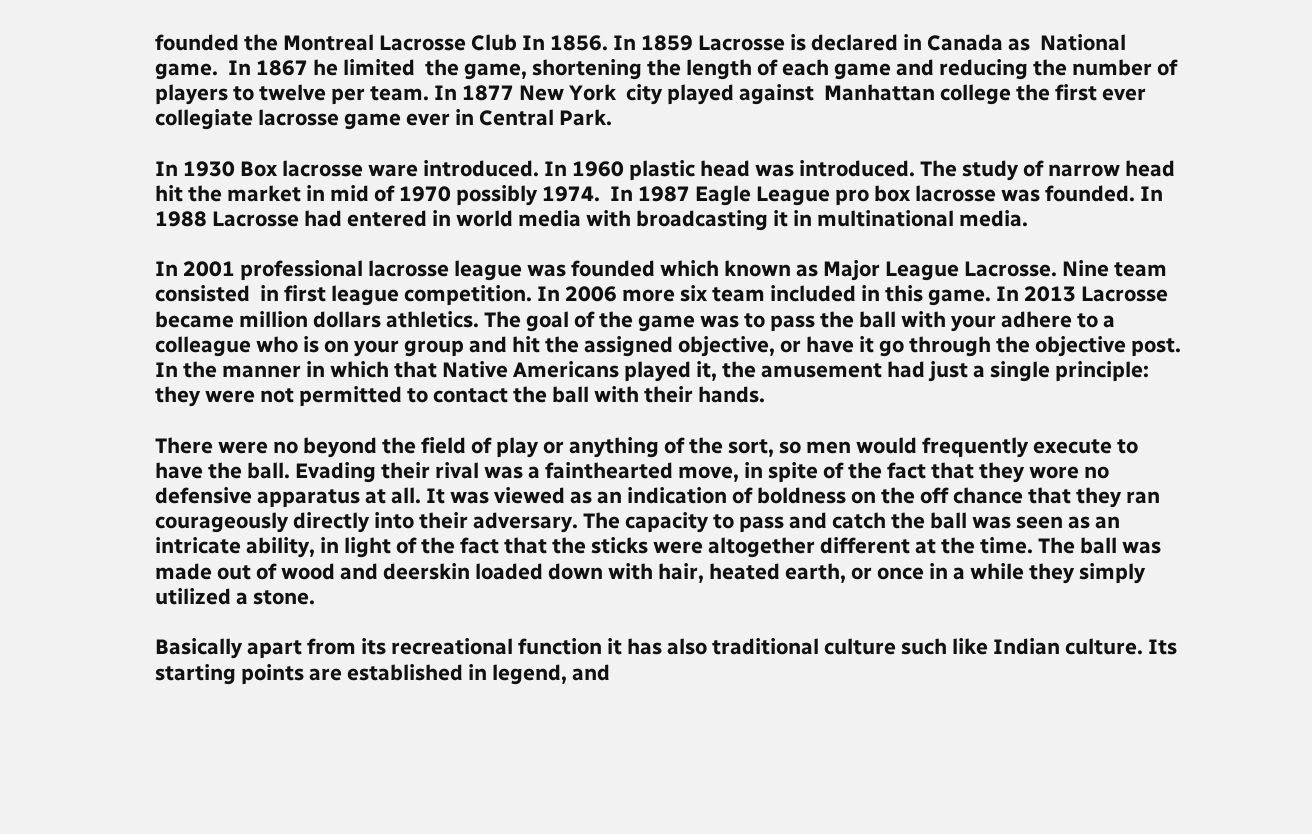founded the Montreal Lacrosse Club In 1856. In 1859 Lacrosse is declared in Canada as  National game.  In 1867 he limited  the game, shortening the length of each game and reducing the number of players to twelve per team. In 1877 New York  city played against  Manhattan college the first ever collegiate lacrosse game ever in Central Park.

In 1930 Box lacrosse ware introduced. In 1960 plastic head was introduced. The study of narrow head hit the market in mid of 1970 possibly 1974.  In 1987 Eagle League pro box lacrosse was founded. In 1988 Lacrosse had entered in world media with broadcasting it in multinational media.

In 2001 professional lacrosse league was founded which known as Major League Lacrosse. Nine team consisted  in first league competition. In 2006 more six team included in this game. In 2013 Lacrosse became million dollars athletics. The goal of the game was to pass the ball with your adhere to a colleague who is on your group and hit the assigned objective, or have it go through the objective post. In the manner in which that Native Americans played it, the amusement had just a single principle: they were not permitted to contact the ball with their hands.

There were no beyond the field of play or anything of the sort, so men would frequently execute to have the ball. Evading their rival was a fainthearted move, in spite of the fact that they wore no defensive apparatus at all. It was viewed as an indication of boldness on the off chance that they ran courageously directly into their adversary. The capacity to pass and catch the ball was seen as an intricate ability, in light of the fact that the sticks were altogether different at the time. The ball was made out of wood and deerskin loaded down with hair, heated earth, or once in a while they simply utilized a stone.

Basically apart from its recreational function it has also traditional culture such like Indian culture. Its starting points are established in legend, and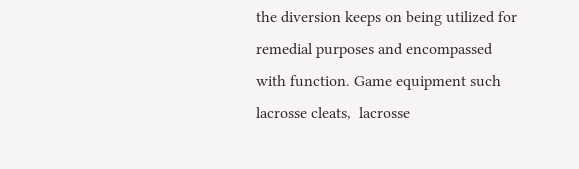the diversion keeps on being utilized for remedial purposes and encompassed with function. Game equipment such lacrosse cleats,  lacrosse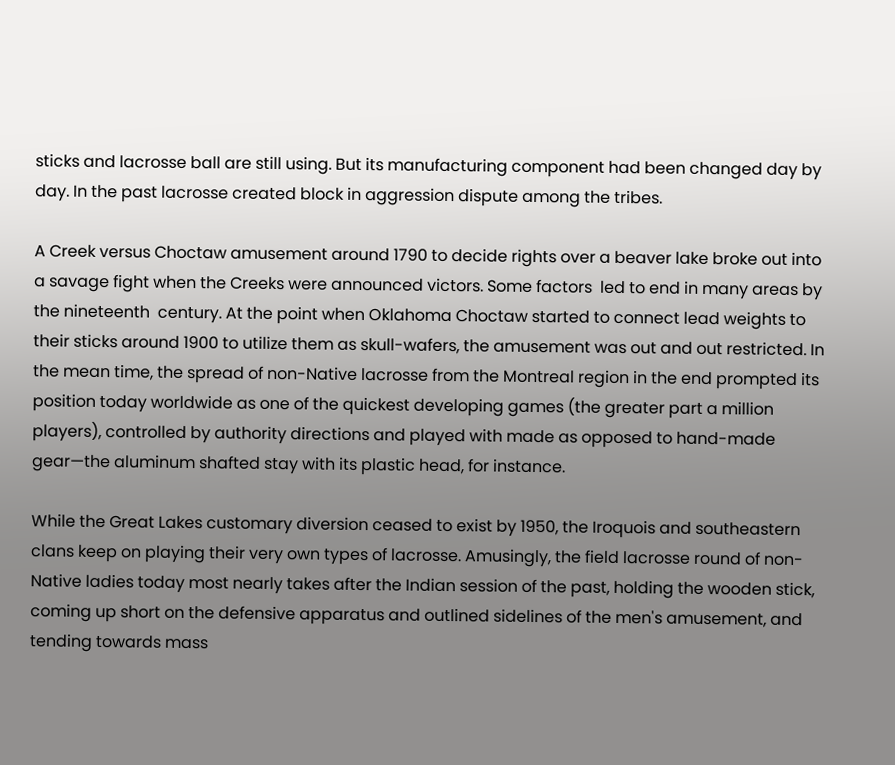sticks and lacrosse ball are still using. But its manufacturing component had been changed day by day. In the past lacrosse created block in aggression dispute among the tribes.

A Creek versus Choctaw amusement around 1790 to decide rights over a beaver lake broke out into a savage fight when the Creeks were announced victors. Some factors  led to end in many areas by the nineteenth  century. At the point when Oklahoma Choctaw started to connect lead weights to their sticks around 1900 to utilize them as skull-wafers, the amusement was out and out restricted. In the mean time, the spread of non-Native lacrosse from the Montreal region in the end prompted its position today worldwide as one of the quickest developing games (the greater part a million players), controlled by authority directions and played with made as opposed to hand-made gear—the aluminum shafted stay with its plastic head, for instance.

While the Great Lakes customary diversion ceased to exist by 1950, the Iroquois and southeastern clans keep on playing their very own types of lacrosse. Amusingly, the field lacrosse round of non-Native ladies today most nearly takes after the Indian session of the past, holding the wooden stick, coming up short on the defensive apparatus and outlined sidelines of the men's amusement, and tending towards mass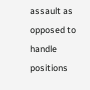assault as opposed to handle positions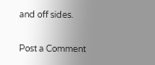and off sides.

Post a Comment